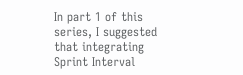In part 1 of this series, I suggested that integrating Sprint Interval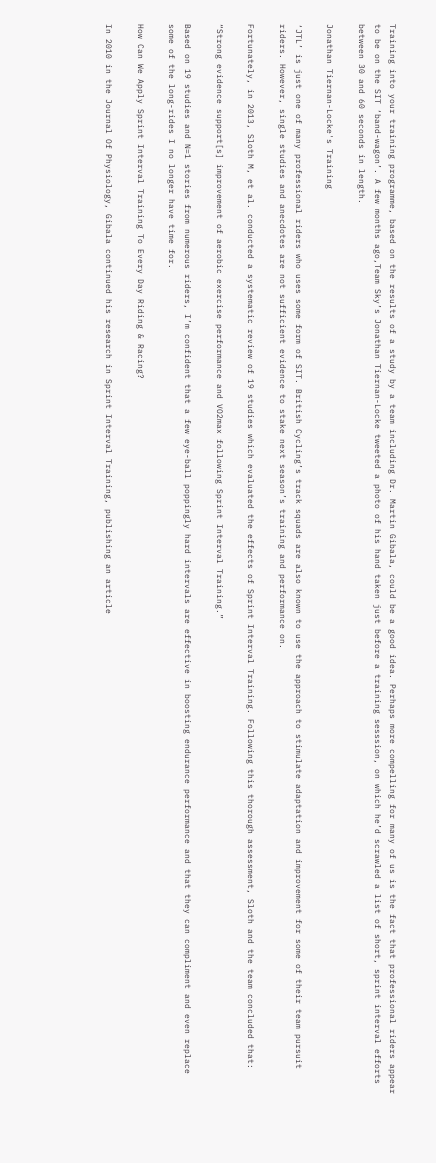Training into your training programme, based on the results of a study by a team including Dr. Martin Gibala, could be a good idea. Perhaps more compelling for many of us is the fact that professional riders appear to be on the SIT ‘band-wagon’. A few months ago,Team Sky’s Jonathan Tiernan-Locke tweeted a photo of his hand taken just before a training sesssion, on which he’d scrawled a list of short, sprint interval efforts between 30 and 60 seconds in length.

Jonathan Tiernan-Locke's Training

‘JTL’ is just one of many professional riders who uses some form of SIT. British Cycling’s track squads are also known to use the approach to stimulate adaptation and improvement for some of their team pursuit riders. However, single studies and anecdotes are not sufficient evidence to stake next season’s training and performance on.

Fortunately, in 2013, Sloth M, et al. conducted a systematic review of 19 studies which evaluated the effects of Sprint Interval Training. Following this thorough assessment, Sloth and the team concluded that:

“Strong evidence support[s] improvement of aerobic exercise performance and VO2max following Sprint Interval Training.”

Based on 19 studies and N=1 stories from numerous riders, I’m confident that a few eye-ball poppingly hard intervals are effective in boosting endurance performance and that they can compliment and even replace some of the long-rides I no longer have time for.

How Can We Apply Sprint Interval Training To Every Day Riding & Racing?

In 2010 in the Journal Of Physiology, Gibala continued his research in Sprint Interval Training, publishing an article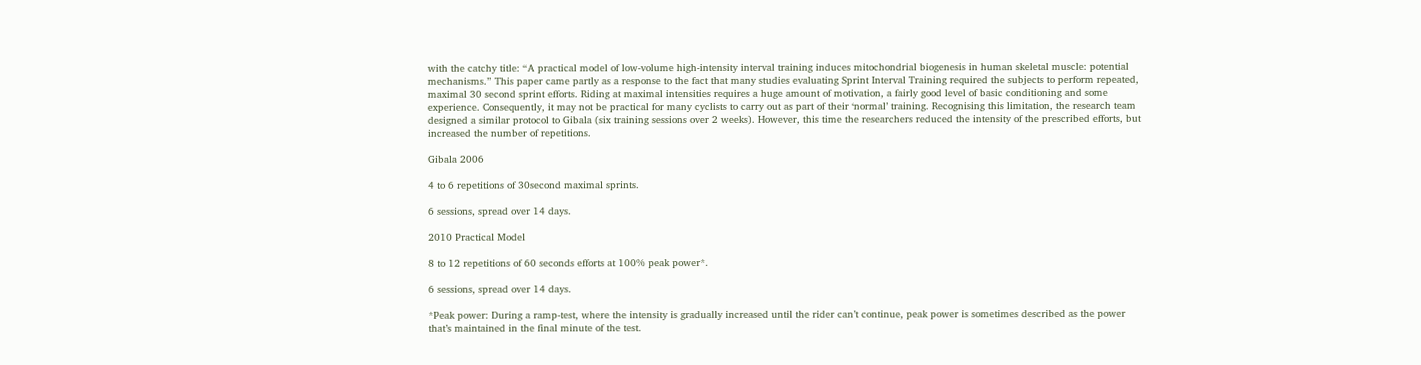with the catchy title: “A practical model of low-volume high-intensity interval training induces mitochondrial biogenesis in human skeletal muscle: potential mechanisms.” This paper came partly as a response to the fact that many studies evaluating Sprint Interval Training required the subjects to perform repeated, maximal 30 second sprint efforts. Riding at maximal intensities requires a huge amount of motivation, a fairly good level of basic conditioning and some experience. Consequently, it may not be practical for many cyclists to carry out as part of their ‘normal’ training. Recognising this limitation, the research team designed a similar protocol to Gibala (six training sessions over 2 weeks). However, this time the researchers reduced the intensity of the prescribed efforts, but increased the number of repetitions.

Gibala 2006

4 to 6 repetitions of 30second maximal sprints.

6 sessions, spread over 14 days.

2010 Practical Model

8 to 12 repetitions of 60 seconds efforts at 100% peak power*.

6 sessions, spread over 14 days.

*Peak power: During a ramp-test, where the intensity is gradually increased until the rider can’t continue, peak power is sometimes described as the power that’s maintained in the final minute of the test.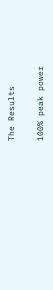The Results

100% peak power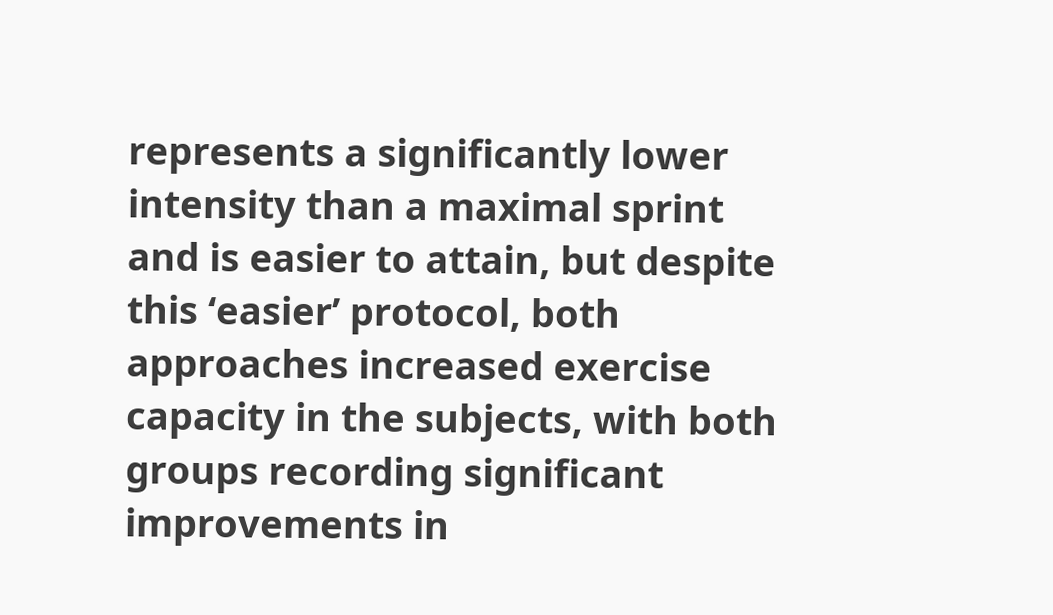represents a significantly lower intensity than a maximal sprint and is easier to attain, but despite this ‘easier’ protocol, both approaches increased exercise capacity in the subjects, with both groups recording significant improvements in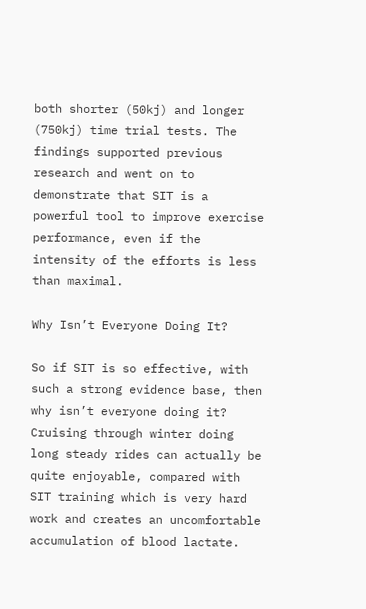both shorter (50kj) and longer (750kj) time trial tests. The findings supported previous research and went on to demonstrate that SIT is a powerful tool to improve exercise performance, even if the intensity of the efforts is less than maximal.

Why Isn’t Everyone Doing It?

So if SIT is so effective, with such a strong evidence base, then why isn’t everyone doing it? Cruising through winter doing long steady rides can actually be quite enjoyable, compared with SIT training which is very hard work and creates an uncomfortable accumulation of blood lactate.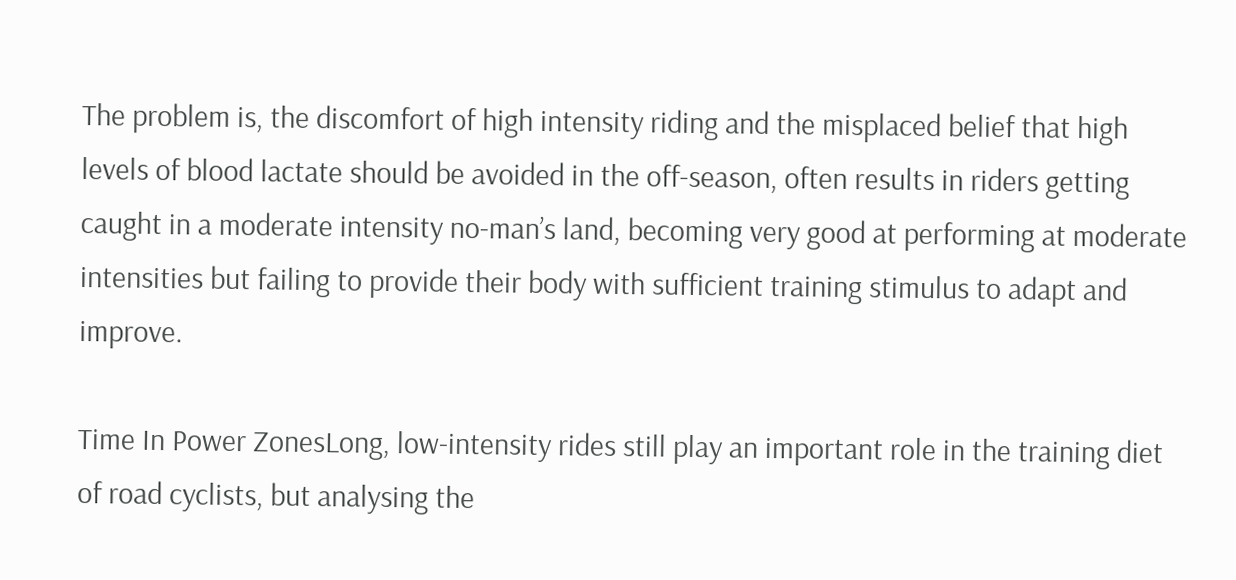The problem is, the discomfort of high intensity riding and the misplaced belief that high levels of blood lactate should be avoided in the off-season, often results in riders getting caught in a moderate intensity no-man’s land, becoming very good at performing at moderate intensities but failing to provide their body with sufficient training stimulus to adapt and improve.

Time In Power ZonesLong, low-intensity rides still play an important role in the training diet of road cyclists, but analysing the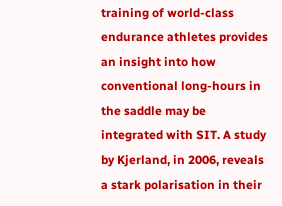training of world-class endurance athletes provides an insight into how conventional long-hours in the saddle may be integrated with SIT. A study by Kjerland, in 2006, reveals a stark polarisation in their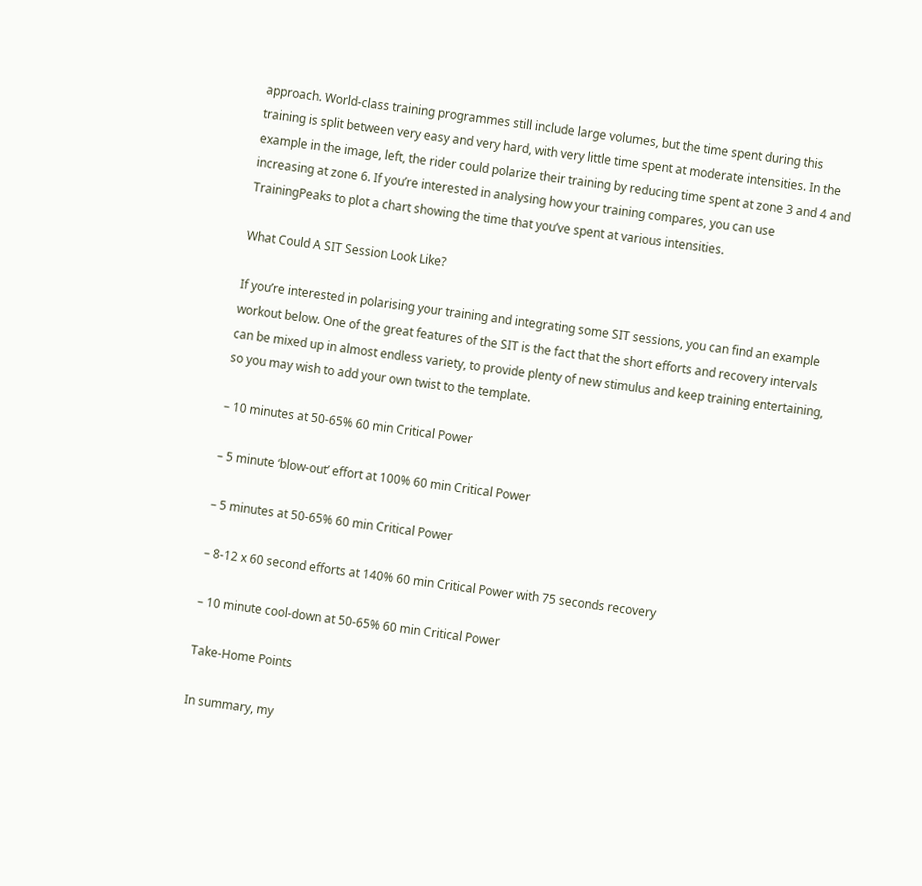approach. World-class training programmes still include large volumes, but the time spent during this training is split between very easy and very hard, with very little time spent at moderate intensities. In the example in the image, left, the rider could polarize their training by reducing time spent at zone 3 and 4 and increasing at zone 6. If you’re interested in analysing how your training compares, you can use TrainingPeaks to plot a chart showing the time that you’ve spent at various intensities.

What Could A SIT Session Look Like?

If you’re interested in polarising your training and integrating some SIT sessions, you can find an example workout below. One of the great features of the SIT is the fact that the short efforts and recovery intervals can be mixed up in almost endless variety, to provide plenty of new stimulus and keep training entertaining, so you may wish to add your own twist to the template.

– 10 minutes at 50-65% 60 min Critical Power

– 5 minute ‘blow-out’ effort at 100% 60 min Critical Power

– 5 minutes at 50-65% 60 min Critical Power

– 8-12 x 60 second efforts at 140% 60 min Critical Power with 75 seconds recovery

– 10 minute cool-down at 50-65% 60 min Critical Power

Take-Home Points

In summary, my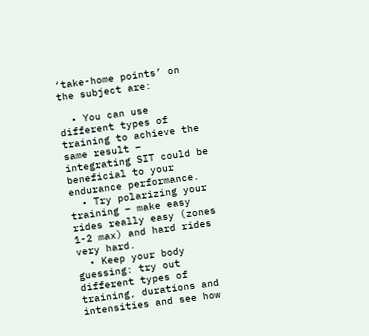‘take-home points’ on the subject are:

  • You can use different types of training to achieve the same result – integrating SIT could be beneficial to your endurance performance.
  • Try polarizing your training – make easy rides really easy (zones 1-2 max) and hard rides very hard.
  • Keep your body guessing: try out different types of training, durations and intensities and see how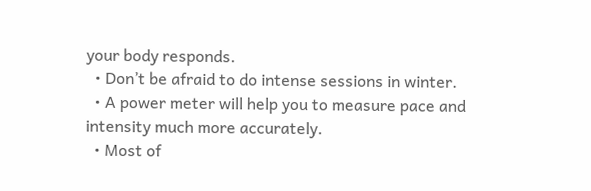your body responds.
  • Don’t be afraid to do intense sessions in winter.
  • A power meter will help you to measure pace and intensity much more accurately.
  • Most of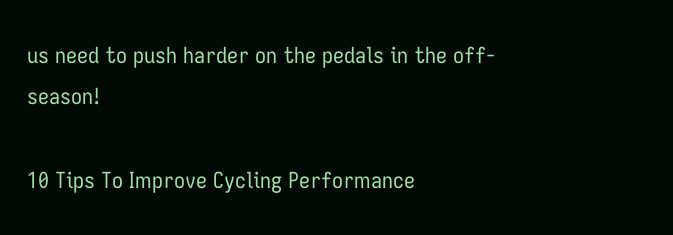us need to push harder on the pedals in the off-season!

10 Tips To Improve Cycling Performance